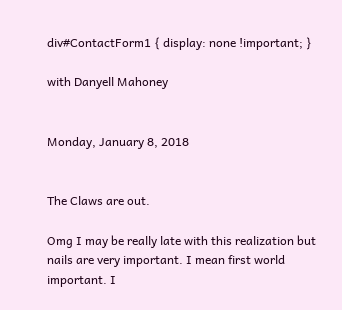div#ContactForm1 { display: none !important; }

with Danyell Mahoney


Monday, January 8, 2018


The Claws are out.

Omg I may be really late with this realization but nails are very important. I mean first world important. I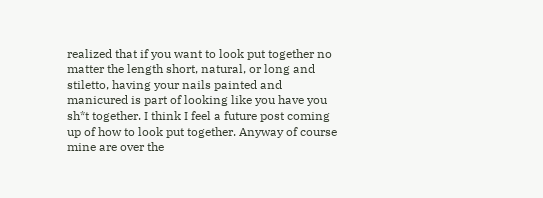realized that if you want to look put together no matter the length short, natural, or long and stiletto, having your nails painted and manicured is part of looking like you have you sh*t together. I think I feel a future post coming up of how to look put together. Anyway of course mine are over the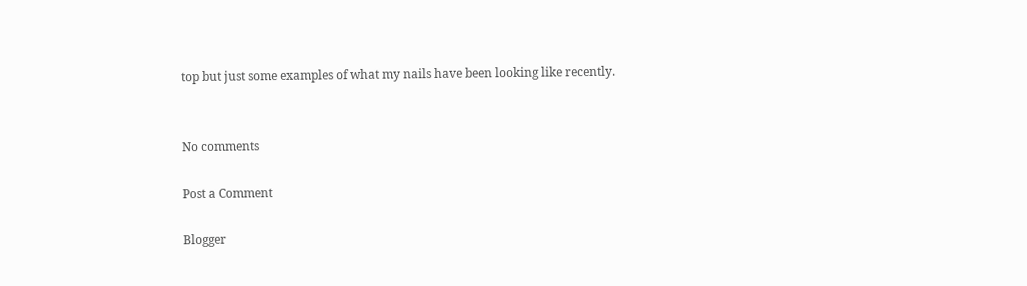top but just some examples of what my nails have been looking like recently.


No comments

Post a Comment

Blogger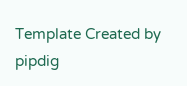Template Created by pipdig